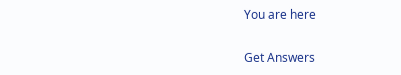You are here

Get Answers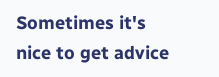Sometimes it's nice to get advice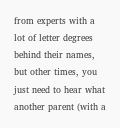from experts with a lot of letter degrees behind their names, but other times, you just need to hear what another parent (with a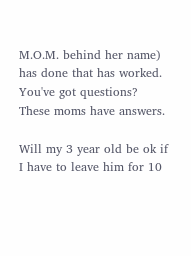M.O.M. behind her name) has done that has worked. You've got questions? These moms have answers.

Will my 3 year old be ok if I have to leave him for 10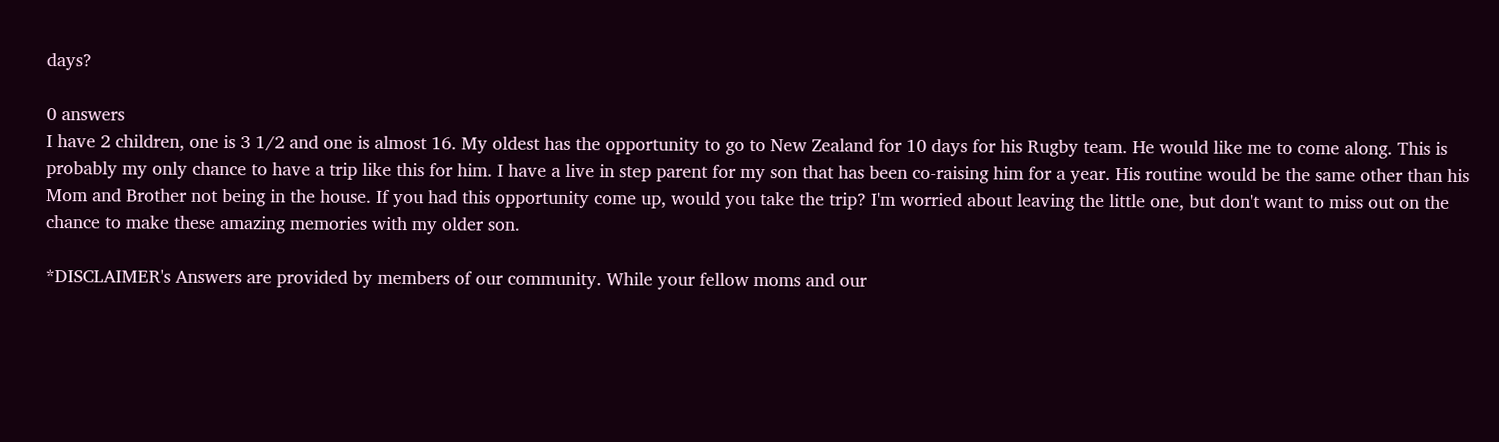days?

0 answers
I have 2 children, one is 3 1/2 and one is almost 16. My oldest has the opportunity to go to New Zealand for 10 days for his Rugby team. He would like me to come along. This is probably my only chance to have a trip like this for him. I have a live in step parent for my son that has been co-raising him for a year. His routine would be the same other than his Mom and Brother not being in the house. If you had this opportunity come up, would you take the trip? I'm worried about leaving the little one, but don't want to miss out on the chance to make these amazing memories with my older son.

*DISCLAIMER's Answers are provided by members of our community. While your fellow moms and our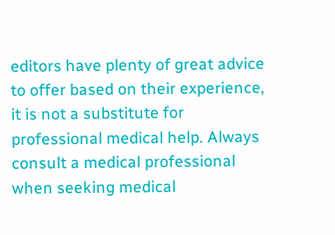editors have plenty of great advice to offer based on their experience, it is not a substitute for professional medical help. Always consult a medical professional when seeking medical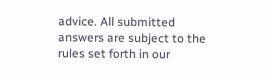advice. All submitted answers are subject to the rules set forth in our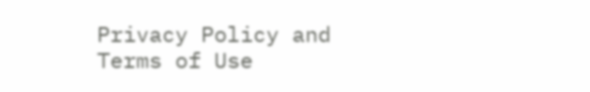Privacy Policy and Terms of Use